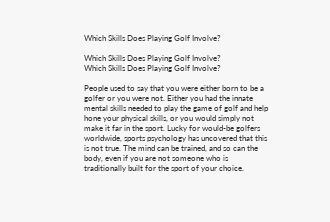Which Skills Does Playing Golf Involve?

Which Skills Does Playing Golf Involve?
Which Skills Does Playing Golf Involve?

People used to say that you were either born to be a golfer or you were not. Either you had the innate mental skills needed to play the game of golf and help hone your physical skills, or you would simply not make it far in the sport. Lucky for would-be golfers worldwide, sports psychology has uncovered that this is not true. The mind can be trained, and so can the body, even if you are not someone who is traditionally built for the sport of your choice.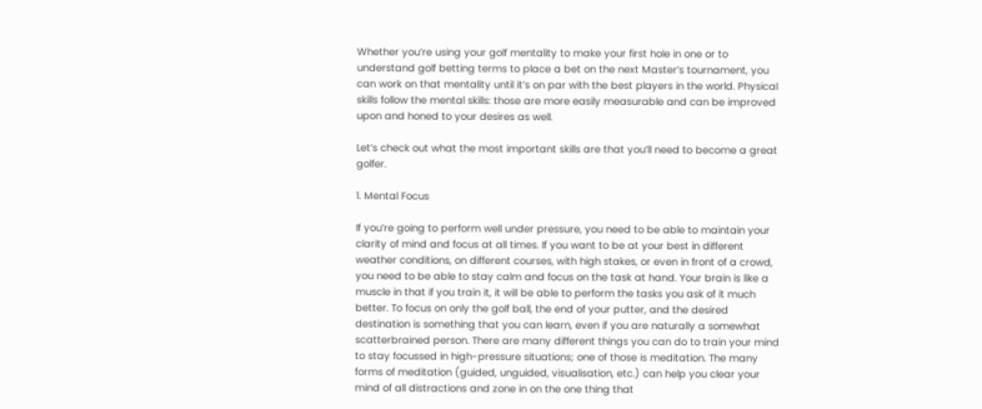Whether you’re using your golf mentality to make your first hole in one or to understand golf betting terms to place a bet on the next Master’s tournament, you can work on that mentality until it’s on par with the best players in the world. Physical skills follow the mental skills: those are more easily measurable and can be improved upon and honed to your desires as well.

Let’s check out what the most important skills are that you’ll need to become a great golfer.

1. Mental Focus

If you’re going to perform well under pressure, you need to be able to maintain your clarity of mind and focus at all times. If you want to be at your best in different weather conditions, on different courses, with high stakes, or even in front of a crowd, you need to be able to stay calm and focus on the task at hand. Your brain is like a muscle in that if you train it, it will be able to perform the tasks you ask of it much better. To focus on only the golf ball, the end of your putter, and the desired destination is something that you can learn, even if you are naturally a somewhat scatterbrained person. There are many different things you can do to train your mind to stay focussed in high-pressure situations; one of those is meditation. The many forms of meditation (guided, unguided, visualisation, etc.) can help you clear your mind of all distractions and zone in on the one thing that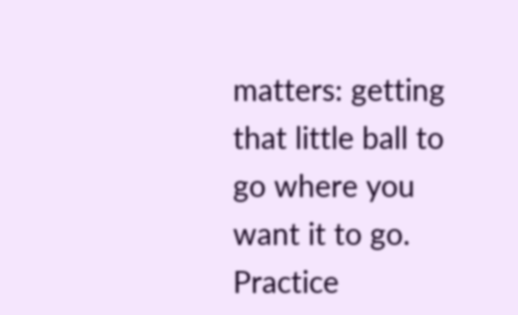matters: getting that little ball to go where you want it to go. Practice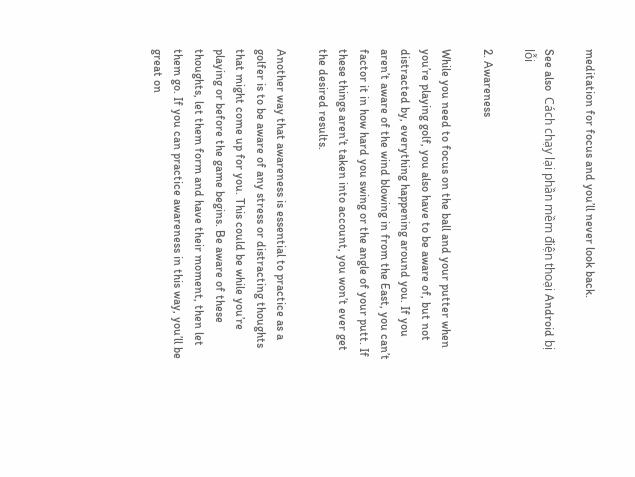meditation for focus and you’ll never look back.

See also  Cách chạy lại phần mềm điện thoại Android bị lỗi

2. Awareness

While you need to focus on the ball and your putter when you’re playing golf, you also have to be aware of, but not distracted by, everything happening around you. If you aren’t aware of the wind blowing in from the East, you can’t factor it in how hard you swing or the angle of your putt. If these things aren’t taken into account, you won’t ever get the desired results.

Another way that awareness is essential to practice as a golfer is to be aware of any stress or distracting thoughts that might come up for you. This could be while you’re playing or before the game begins. Be aware of these thoughts, let them form and have their moment, then let them go. If you can practice awareness in this way, you’ll be great on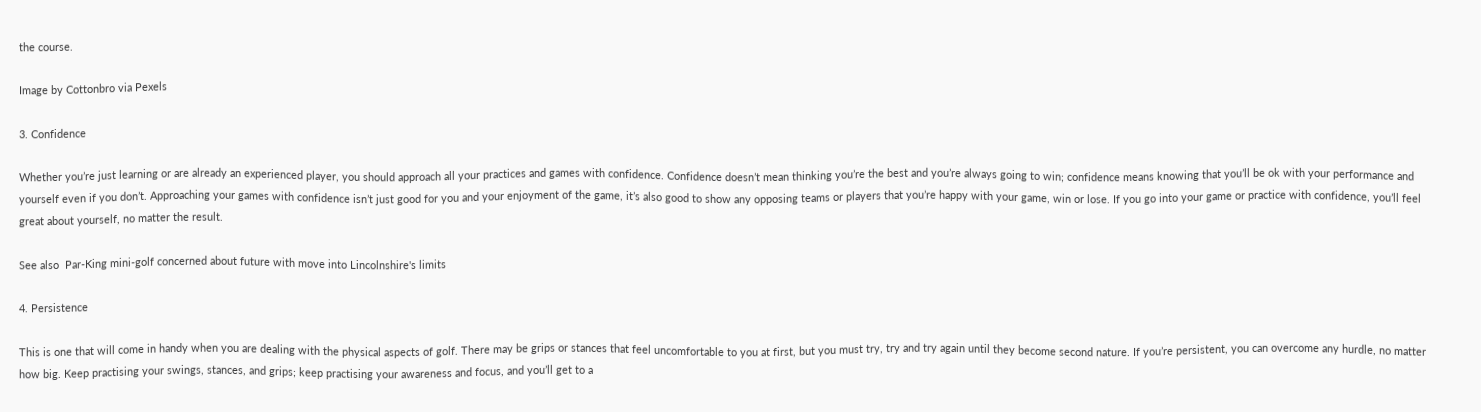the course.

Image by Cottonbro via Pexels

3. Confidence

Whether you’re just learning or are already an experienced player, you should approach all your practices and games with confidence. Confidence doesn’t mean thinking you’re the best and you’re always going to win; confidence means knowing that you’ll be ok with your performance and yourself even if you don’t. Approaching your games with confidence isn’t just good for you and your enjoyment of the game, it’s also good to show any opposing teams or players that you’re happy with your game, win or lose. If you go into your game or practice with confidence, you’ll feel great about yourself, no matter the result.

See also  Par-King mini-golf concerned about future with move into Lincolnshire's limits

4. Persistence

This is one that will come in handy when you are dealing with the physical aspects of golf. There may be grips or stances that feel uncomfortable to you at first, but you must try, try and try again until they become second nature. If you’re persistent, you can overcome any hurdle, no matter how big. Keep practising your swings, stances, and grips; keep practising your awareness and focus, and you’ll get to a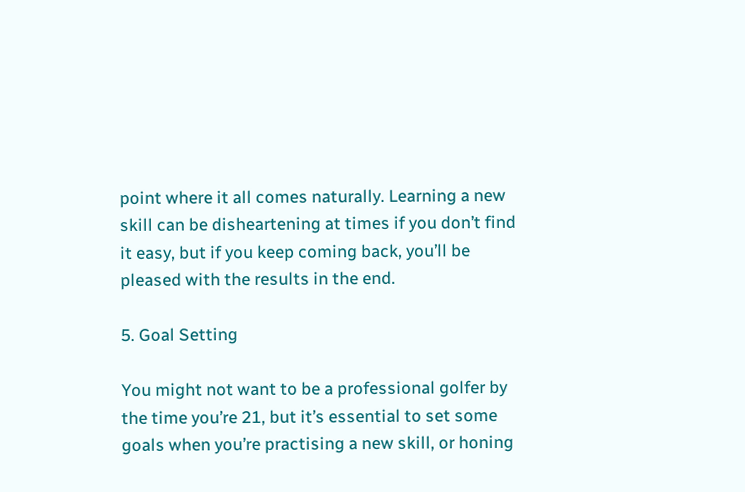point where it all comes naturally. Learning a new skill can be disheartening at times if you don’t find it easy, but if you keep coming back, you’ll be pleased with the results in the end.

5. Goal Setting

You might not want to be a professional golfer by the time you’re 21, but it’s essential to set some goals when you’re practising a new skill, or honing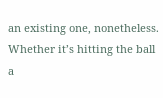an existing one, nonetheless. Whether it’s hitting the ball a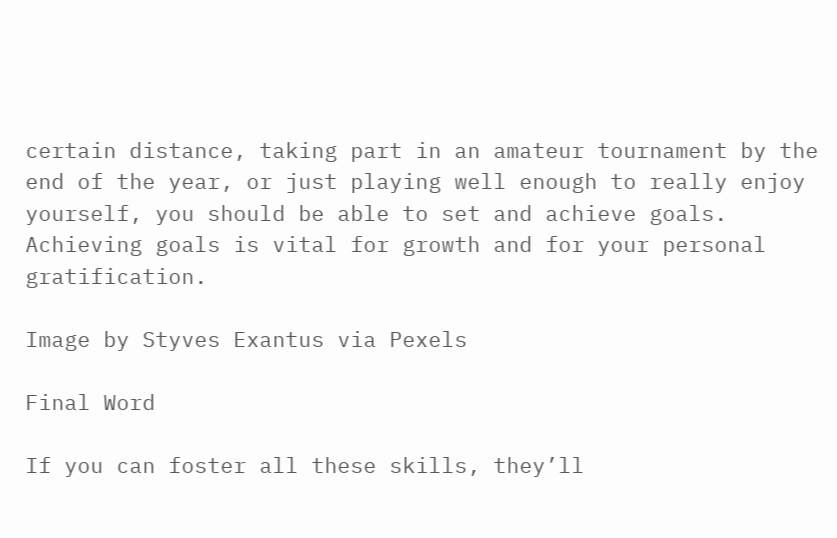certain distance, taking part in an amateur tournament by the end of the year, or just playing well enough to really enjoy yourself, you should be able to set and achieve goals. Achieving goals is vital for growth and for your personal gratification.

Image by Styves Exantus via Pexels

Final Word

If you can foster all these skills, they’ll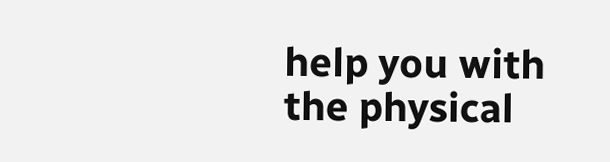help you with the physical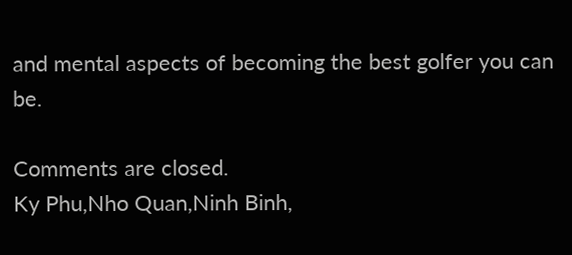and mental aspects of becoming the best golfer you can be.

Comments are closed.
Ky Phu,Nho Quan,Ninh Binh,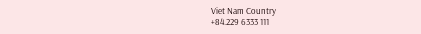Viet Nam Country
+84.229 6333 111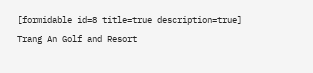[formidable id=8 title=true description=true]
Trang An Golf and Resort